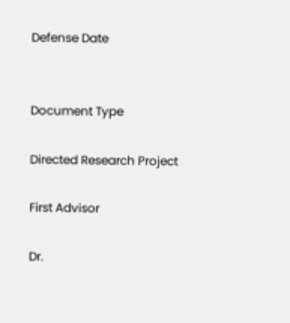Defense Date


Document Type

Directed Research Project

First Advisor

Dr.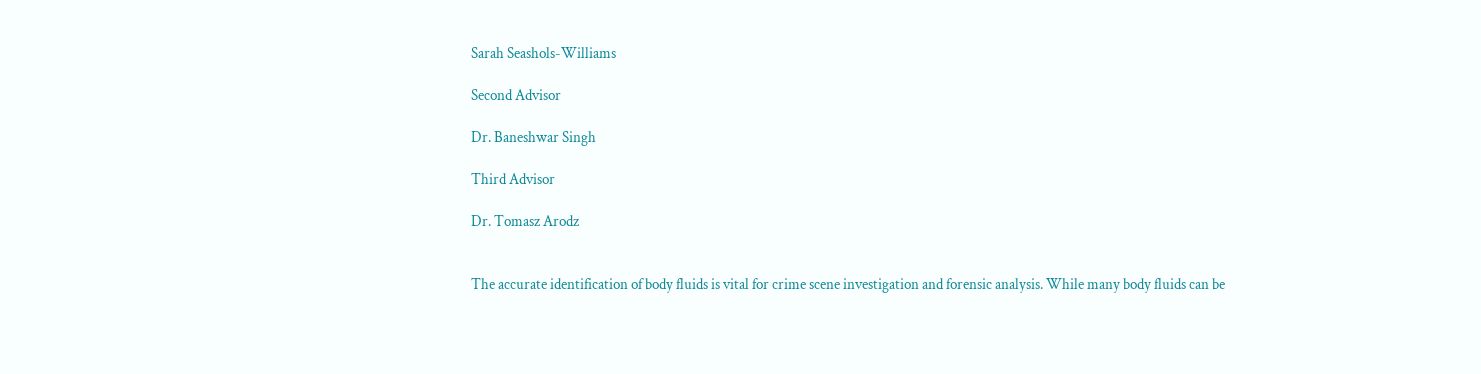Sarah Seashols-Williams

Second Advisor

Dr. Baneshwar Singh

Third Advisor

Dr. Tomasz Arodz


The accurate identification of body fluids is vital for crime scene investigation and forensic analysis. While many body fluids can be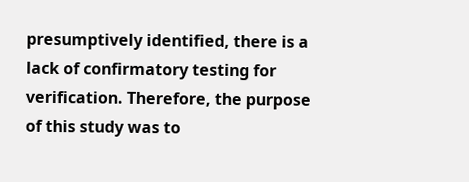presumptively identified, there is a lack of confirmatory testing for verification. Therefore, the purpose of this study was to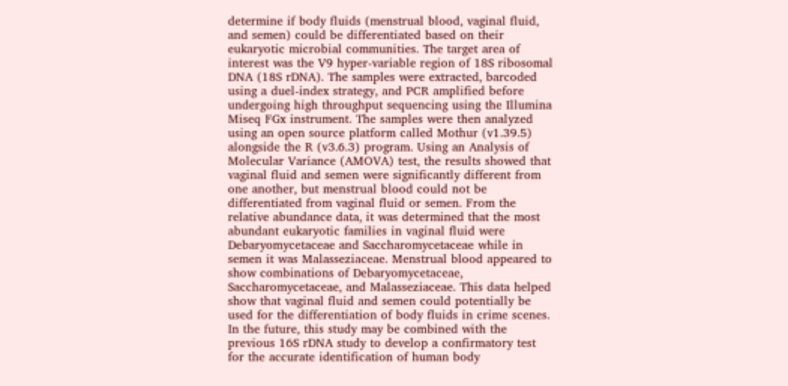determine if body fluids (menstrual blood, vaginal fluid, and semen) could be differentiated based on their eukaryotic microbial communities. The target area of interest was the V9 hyper-variable region of 18S ribosomal DNA (18S rDNA). The samples were extracted, barcoded using a duel-index strategy, and PCR amplified before undergoing high throughput sequencing using the Illumina Miseq FGx instrument. The samples were then analyzed using an open source platform called Mothur (v1.39.5) alongside the R (v3.6.3) program. Using an Analysis of Molecular Variance (AMOVA) test, the results showed that vaginal fluid and semen were significantly different from one another, but menstrual blood could not be differentiated from vaginal fluid or semen. From the relative abundance data, it was determined that the most abundant eukaryotic families in vaginal fluid were Debaryomycetaceae and Saccharomycetaceae while in semen it was Malasseziaceae. Menstrual blood appeared to show combinations of Debaryomycetaceae, Saccharomycetaceae, and Malasseziaceae. This data helped show that vaginal fluid and semen could potentially be used for the differentiation of body fluids in crime scenes. In the future, this study may be combined with the previous 16S rDNA study to develop a confirmatory test for the accurate identification of human body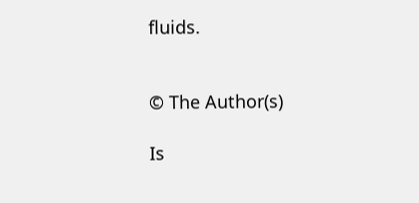fluids.


© The Author(s)

Is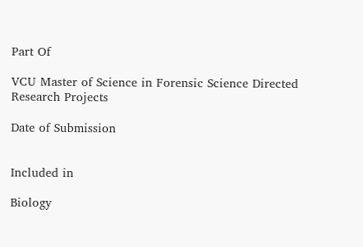Part Of

VCU Master of Science in Forensic Science Directed Research Projects

Date of Submission


Included in

Biology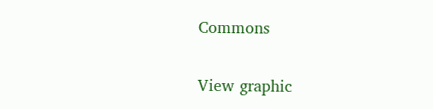Commons


View graphic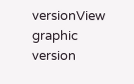versionView graphic version